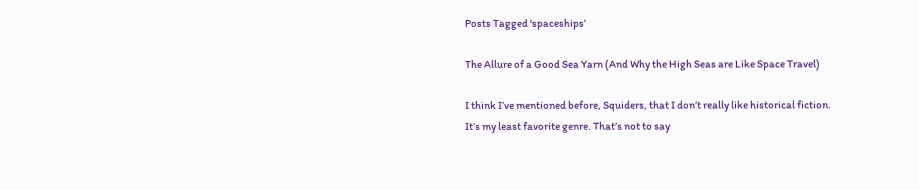Posts Tagged ‘spaceships’

The Allure of a Good Sea Yarn (And Why the High Seas are Like Space Travel)

I think I’ve mentioned before, Squiders, that I don’t really like historical fiction. It’s my least favorite genre. That’s not to say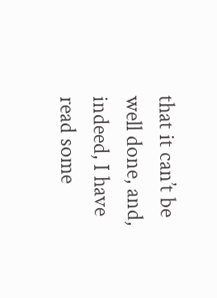that it can’t be well done, and, indeed, I have read some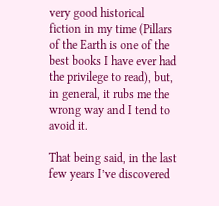very good historical fiction in my time (Pillars of the Earth is one of the best books I have ever had the privilege to read), but, in general, it rubs me the wrong way and I tend to avoid it.

That being said, in the last few years I’ve discovered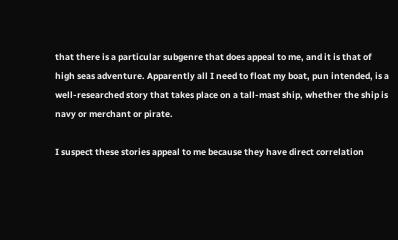that there is a particular subgenre that does appeal to me, and it is that of high seas adventure. Apparently all I need to float my boat, pun intended, is a well-researched story that takes place on a tall-mast ship, whether the ship is navy or merchant or pirate.

I suspect these stories appeal to me because they have direct correlation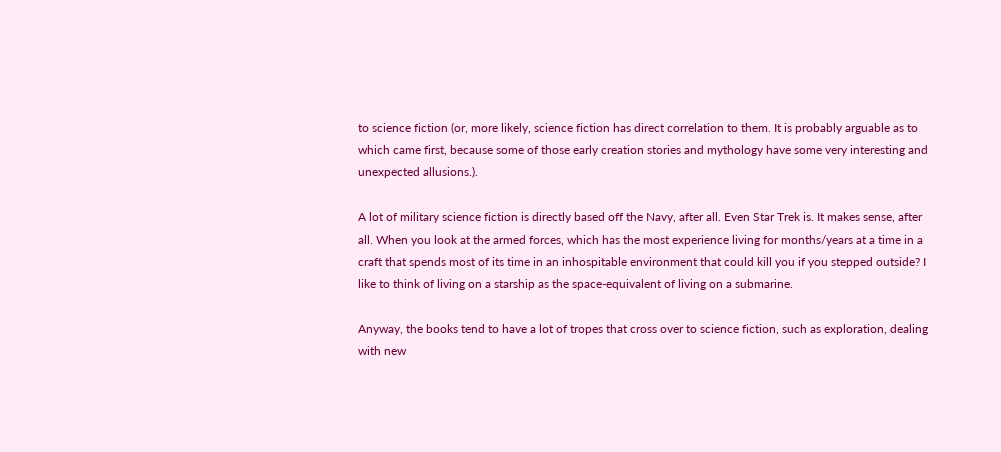to science fiction (or, more likely, science fiction has direct correlation to them. It is probably arguable as to which came first, because some of those early creation stories and mythology have some very interesting and unexpected allusions.).

A lot of military science fiction is directly based off the Navy, after all. Even Star Trek is. It makes sense, after all. When you look at the armed forces, which has the most experience living for months/years at a time in a craft that spends most of its time in an inhospitable environment that could kill you if you stepped outside? I like to think of living on a starship as the space-equivalent of living on a submarine.

Anyway, the books tend to have a lot of tropes that cross over to science fiction, such as exploration, dealing with new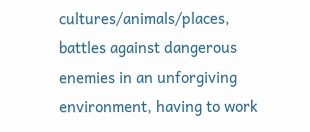cultures/animals/places, battles against dangerous enemies in an unforgiving environment, having to work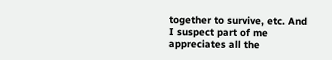together to survive, etc. And I suspect part of me appreciates all the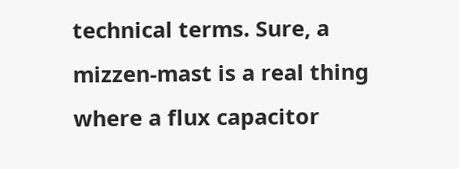technical terms. Sure, a mizzen-mast is a real thing where a flux capacitor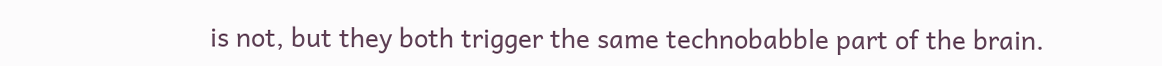is not, but they both trigger the same technobabble part of the brain.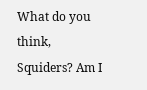What do you think, Squiders? Am I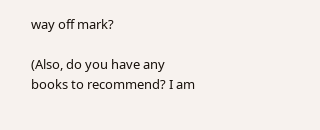way off mark?

(Also, do you have any books to recommend? I am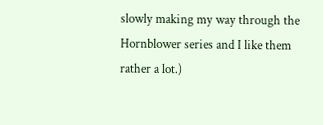slowly making my way through the Hornblower series and I like them rather a lot.)